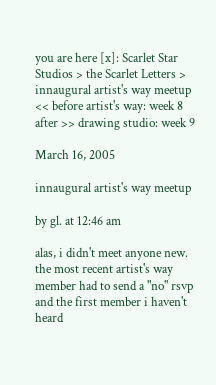you are here [x]: Scarlet Star Studios > the Scarlet Letters > innaugural artist's way meetup
<< before artist's way: week 8
after >> drawing studio: week 9

March 16, 2005

innaugural artist's way meetup

by gl. at 12:46 am

alas, i didn't meet anyone new. the most recent artist's way member had to send a "no" rsvp and the first member i haven't heard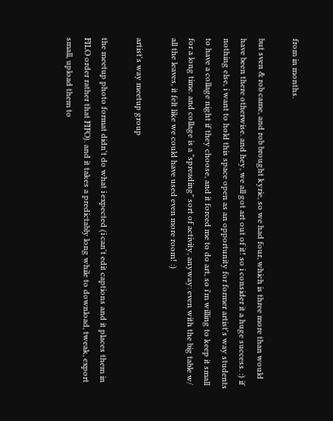from in months.

but sven & rob came, and rob brought kyrie, so we had four, which is three more than would have been there otherwise. and hey, we all got art out of it! so i consider it a huge success. :) if nothing else, i want to hold this space open as an opportunity for former artist's way students to have a collage night if they choose, and it forced me to do art, so i'm willing to keep it small for a long time. and collage is a "spreading" sort of activity, anyway: even with the big table w/ all the leaves, it felt like we could have used even more room! :)

artist's way meetup group

the meetup photo format didn't do what i expected (i can't edit captions and it places them in FILO order rather that FIFO). and it takes a predictably long while to download, tweak, export small, upload them to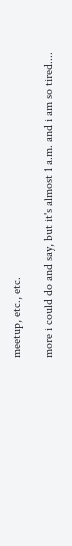meetup, etc., etc.

more i could do and say, but it's almost 1 a.m. and i am so tired....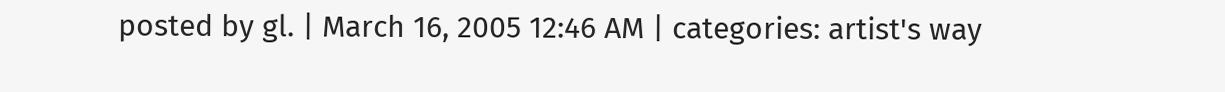posted by gl. | March 16, 2005 12:46 AM | categories: artist's way